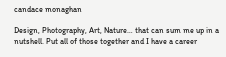candace monaghan

Design, Photography, Art, Nature… that can sum me up in a nutshell. Put all of those together and I have a career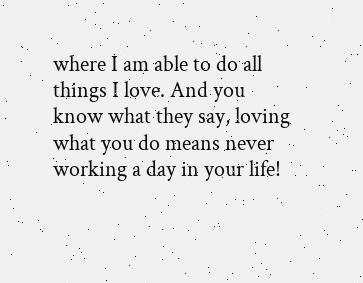where I am able to do all things I love. And you know what they say, loving what you do means never working a day in your life!